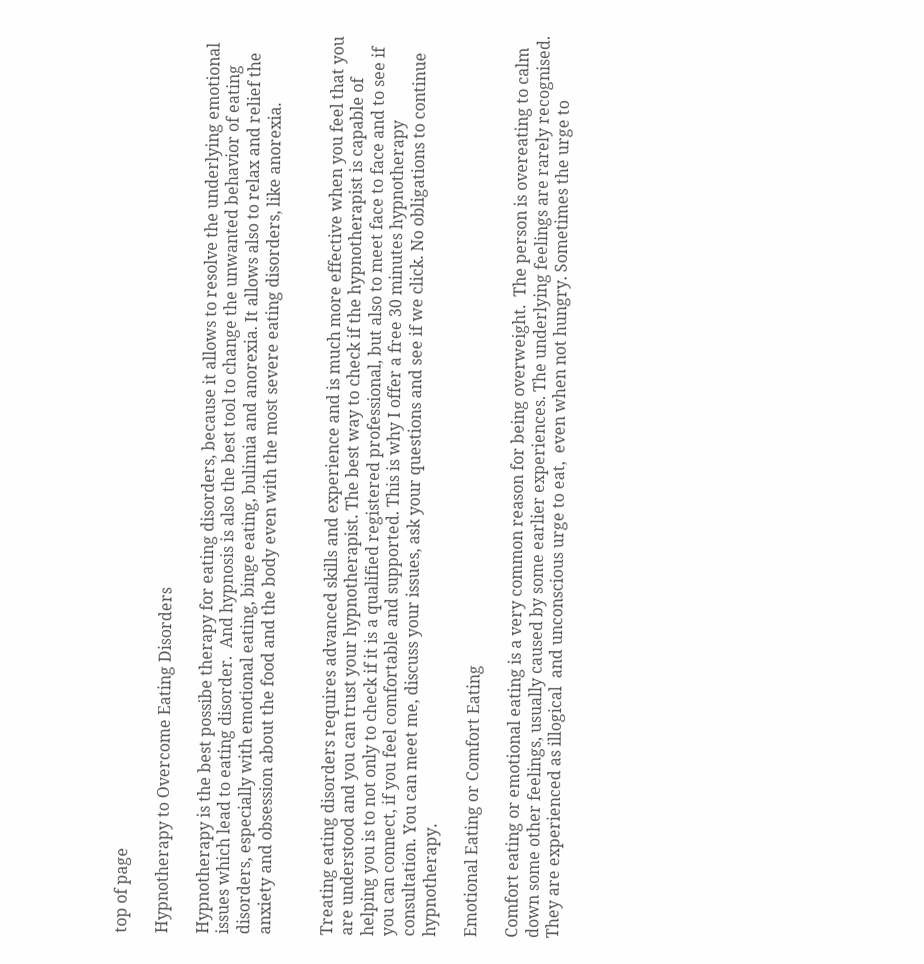top of page

Hypnotherapy to Overcome Eating Disorders

Hypnotherapy is the best possibe therapy for eating disorders, because it allows to resolve the underlying emotional issues which lead to eating disorder.  And hypnosis is also the best tool to change the unwanted behavior of eating disorders, especially with emotional eating, binge eating, bulimia and anorexia. It allows also to relax and relief the anxiety and obsession about the food and the body even with the most severe eating disorders, like anorexia.


Treating eating disorders requires advanced skills and experience and is much more effective when you feel that you are understood and you can trust your hypnotherapist. The best way to check if the hypnotherapist is capable of helping you is to not only to check if it is a qualified registered professional, but also to meet face to face and to see if you can connect, if you feel comfortable and supported. This is why I offer a free 30 minutes hypnotherapy consultation. You can meet me, discuss your issues, ask your questions and see if we click. No obligations to continue hypnotherapy.

Emotional Eating or Comfort Eating

Comfort eating or emotional eating is a very common reason for being overweight.  The person is overeating to calm down some other feelings, usually caused by some earlier experiences. The underlying feelings are rarely recognised. They are experienced as illogical  and unconscious urge to eat,  even when not hungry. Sometimes the urge to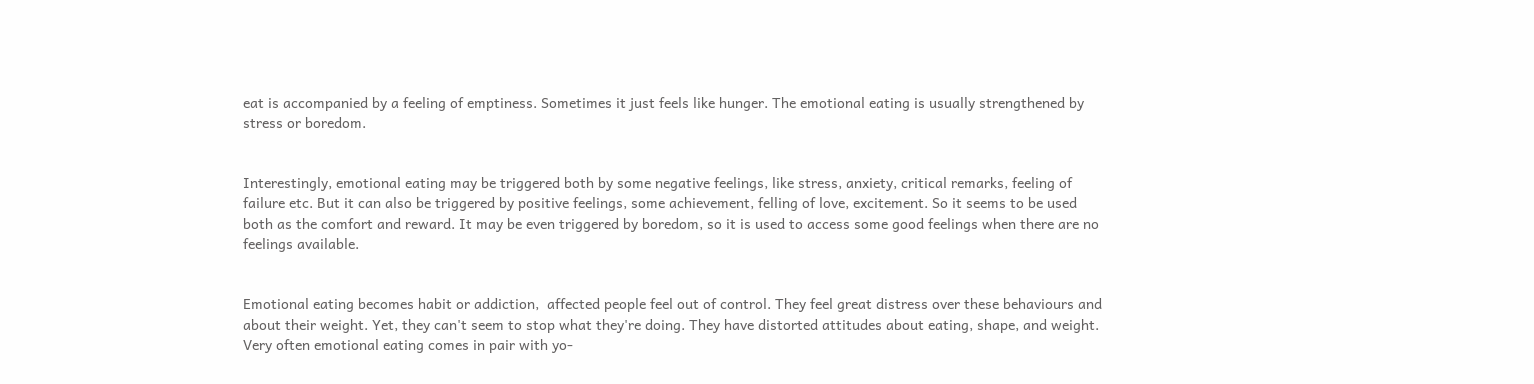eat is accompanied by a feeling of emptiness. Sometimes it just feels like hunger. The emotional eating is usually strengthened by stress or boredom.


Interestingly, emotional eating may be triggered both by some negative feelings, like stress, anxiety, critical remarks, feeling of failure etc. But it can also be triggered by positive feelings, some achievement, felling of love, excitement. So it seems to be used both as the comfort and reward. It may be even triggered by boredom, so it is used to access some good feelings when there are no feelings available.


Emotional eating becomes habit or addiction,  affected people feel out of control. They feel great distress over these behaviours and about their weight. Yet, they can't seem to stop what they're doing. They have distorted attitudes about eating, shape, and weight. Very often emotional eating comes in pair with yo-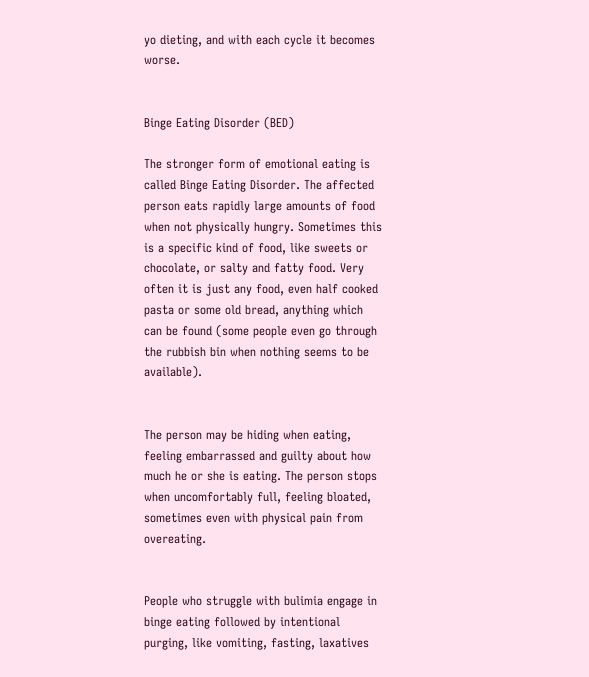yo dieting, and with each cycle it becomes worse.


Binge Eating Disorder (BED)

The stronger form of emotional eating is called Binge Eating Disorder. The affected person eats rapidly large amounts of food when not physically hungry. Sometimes this is a specific kind of food, like sweets or chocolate, or salty and fatty food. Very often it is just any food, even half cooked pasta or some old bread, anything which can be found (some people even go through the rubbish bin when nothing seems to be available).


The person may be hiding when eating, feeling embarrassed and guilty about how much he or she is eating. The person stops when uncomfortably full, feeling bloated, sometimes even with physical pain from overeating.


People who struggle with bulimia engage in binge eating followed by intentional purging, like vomiting, fasting, laxatives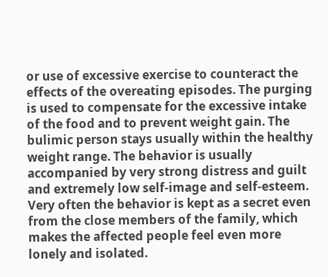or use of excessive exercise to counteract the effects of the overeating episodes. The purging is used to compensate for the excessive intake of the food and to prevent weight gain. The bulimic person stays usually within the healthy weight range. The behavior is usually accompanied by very strong distress and guilt and extremely low self-image and self-esteem. Very often the behavior is kept as a secret even from the close members of the family, which makes the affected people feel even more lonely and isolated.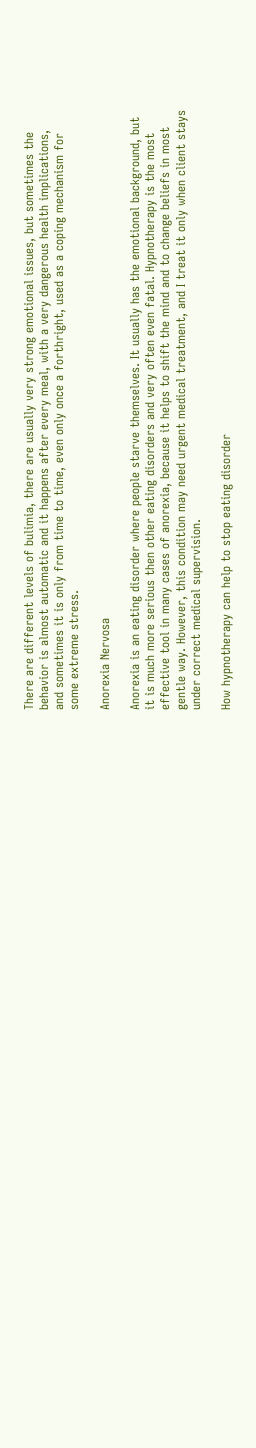There are different levels of bulimia, there are usually very strong emotional issues, but sometimes the behavior is almost automatic and it happens after every meal, with a very dangerous health implications, and sometimes it is only from time to time, even only once a forthright, used as a coping mechanism for some extreme stress.

Anorexia Nervosa

Anorexia is an eating disorder where people starve themselves. It usually has the emotional background, but it is much more serious then other eating disorders and very often even fatal. Hypnotherapy is the most effective tool in many cases of anorexia, because it helps to shift the mind and to change beliefs in most gentle way. However, this condition may need urgent medical treatment, and I treat it only when client stays under correct medical supervision.

How hypnotherapy can help to stop eating disorder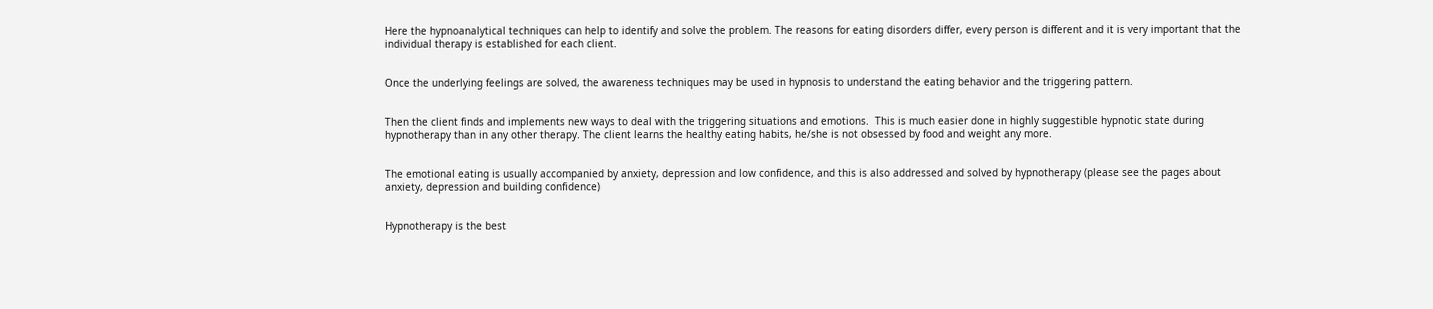Here the hypnoanalytical techniques can help to identify and solve the problem. The reasons for eating disorders differ, every person is different and it is very important that the individual therapy is established for each client.


Once the underlying feelings are solved, the awareness techniques may be used in hypnosis to understand the eating behavior and the triggering pattern.


Then the client finds and implements new ways to deal with the triggering situations and emotions.  This is much easier done in highly suggestible hypnotic state during hypnotherapy than in any other therapy. The client learns the healthy eating habits, he/she is not obsessed by food and weight any more.


The emotional eating is usually accompanied by anxiety, depression and low confidence, and this is also addressed and solved by hypnotherapy (please see the pages about anxiety, depression and building confidence)


Hypnotherapy is the best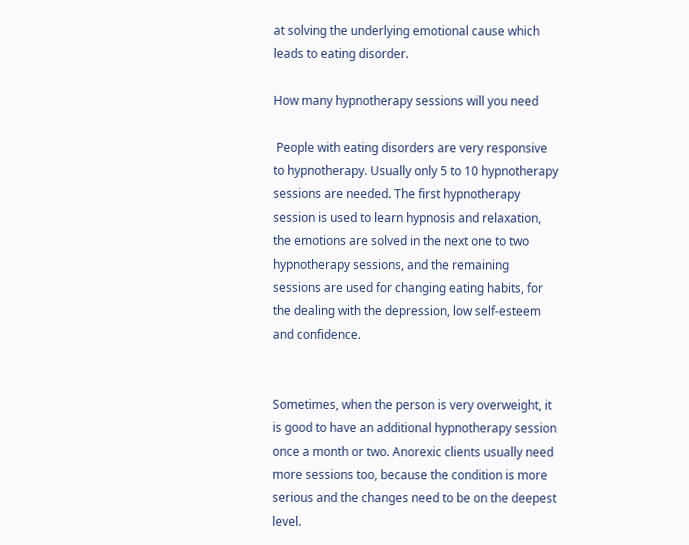at solving the underlying emotional cause which leads to eating disorder.

How many hypnotherapy sessions will you need

 People with eating disorders are very responsive to hypnotherapy. Usually only 5 to 10 hypnotherapy sessions are needed. The first hypnotherapy session is used to learn hypnosis and relaxation, the emotions are solved in the next one to two hypnotherapy sessions, and the remaining sessions are used for changing eating habits, for the dealing with the depression, low self-esteem and confidence.


Sometimes, when the person is very overweight, it is good to have an additional hypnotherapy session once a month or two. Anorexic clients usually need more sessions too, because the condition is more serious and the changes need to be on the deepest level.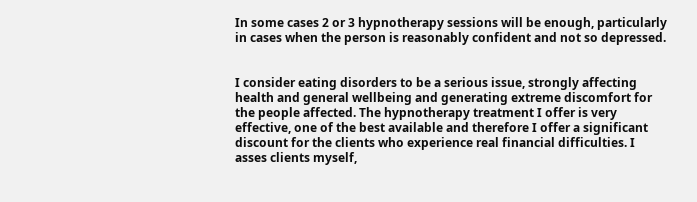In some cases 2 or 3 hypnotherapy sessions will be enough, particularly in cases when the person is reasonably confident and not so depressed.


I consider eating disorders to be a serious issue, strongly affecting health and general wellbeing and generating extreme discomfort for the people affected. The hypnotherapy treatment I offer is very effective, one of the best available and therefore I offer a significant discount for the clients who experience real financial difficulties. I asses clients myself,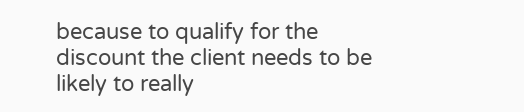because to qualify for the discount the client needs to be likely to really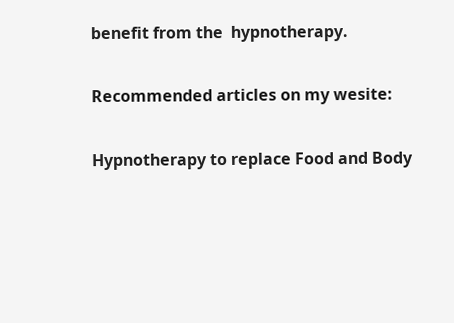benefit from the  hypnotherapy.


Recommended articles on my wesite:


Hypnotherapy to replace Food and Body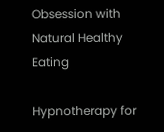Obsession with Natural Healthy Eating

Hypnotherapy for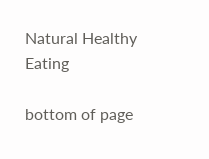Natural Healthy Eating

bottom of page